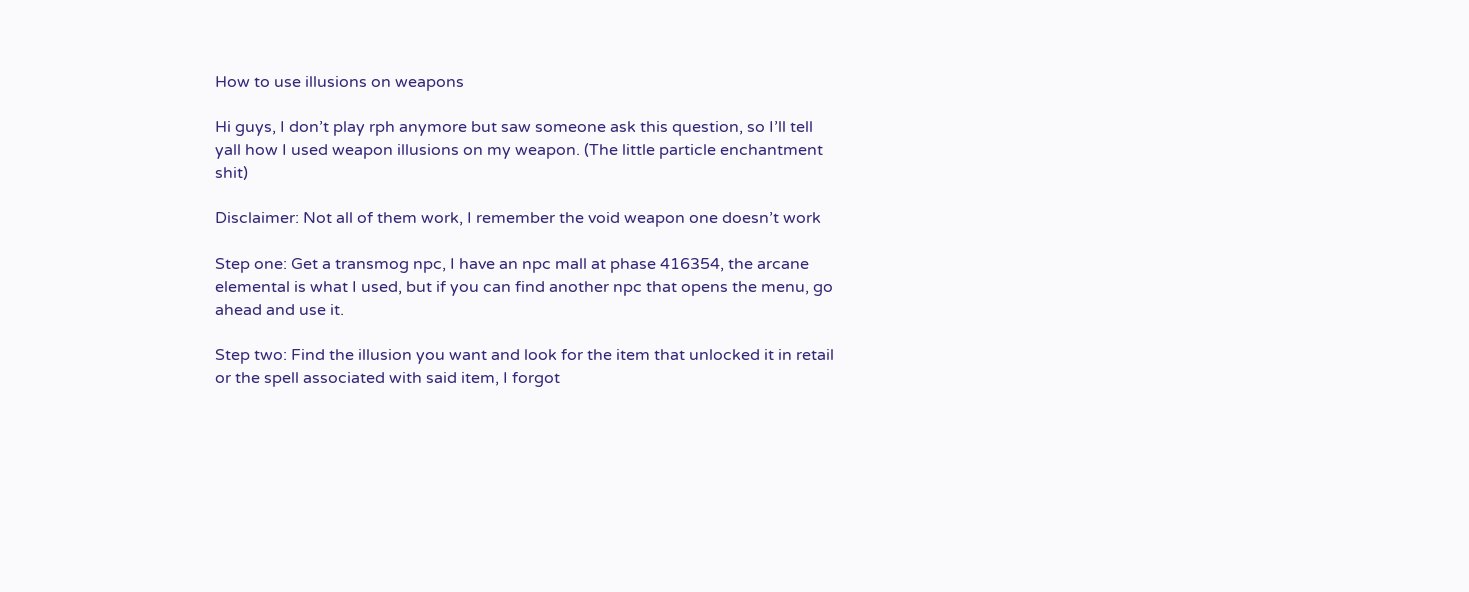How to use illusions on weapons

Hi guys, I don’t play rph anymore but saw someone ask this question, so I’ll tell yall how I used weapon illusions on my weapon. (The little particle enchantment shit)

Disclaimer: Not all of them work, I remember the void weapon one doesn’t work

Step one: Get a transmog npc, I have an npc mall at phase 416354, the arcane elemental is what I used, but if you can find another npc that opens the menu, go ahead and use it.

Step two: Find the illusion you want and look for the item that unlocked it in retail or the spell associated with said item, I forgot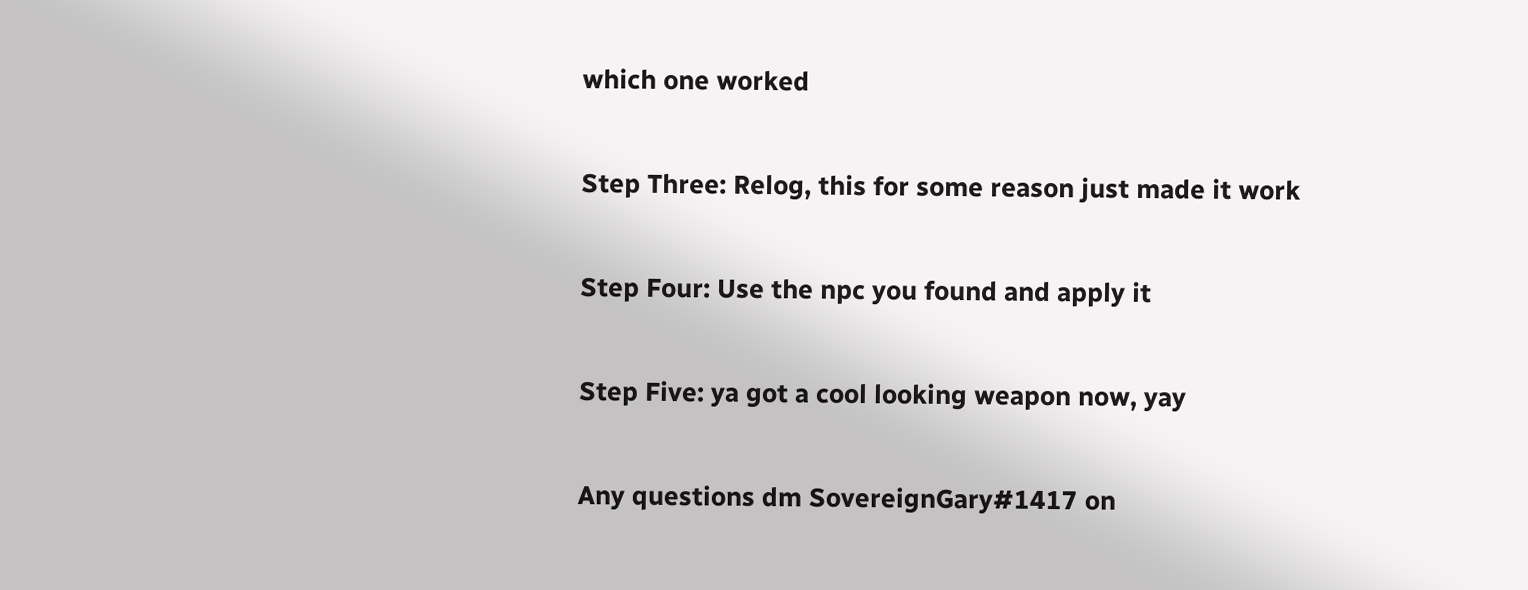which one worked

Step Three: Relog, this for some reason just made it work

Step Four: Use the npc you found and apply it

Step Five: ya got a cool looking weapon now, yay

Any questions dm SovereignGary#1417 on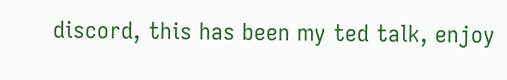discord, this has been my ted talk, enjoy